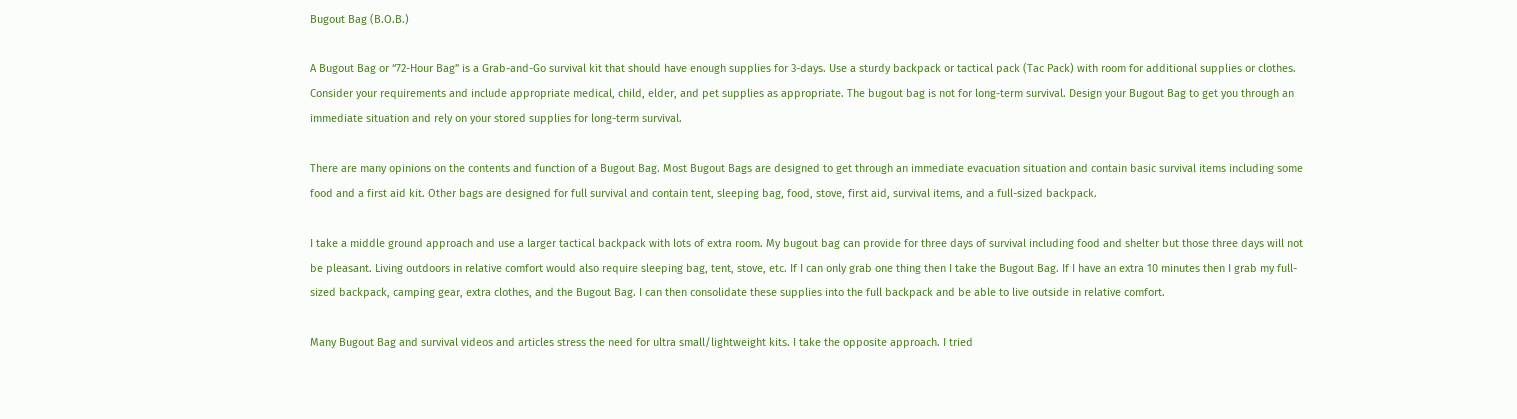Bugout Bag (B.O.B.)

A Bugout Bag or “72-Hour Bag” is a Grab-and-Go survival kit that should have enough supplies for 3-days. Use a sturdy backpack or tactical pack (Tac Pack) with room for additional supplies or clothes. Consider your requirements and include appropriate medical, child, elder, and pet supplies as appropriate. The bugout bag is not for long-term survival. Design your Bugout Bag to get you through an immediate situation and rely on your stored supplies for long-term survival.

There are many opinions on the contents and function of a Bugout Bag. Most Bugout Bags are designed to get through an immediate evacuation situation and contain basic survival items including some food and a first aid kit. Other bags are designed for full survival and contain tent, sleeping bag, food, stove, first aid, survival items, and a full-sized backpack.

I take a middle ground approach and use a larger tactical backpack with lots of extra room. My bugout bag can provide for three days of survival including food and shelter but those three days will not be pleasant. Living outdoors in relative comfort would also require sleeping bag, tent, stove, etc. If I can only grab one thing then I take the Bugout Bag. If I have an extra 10 minutes then I grab my full-sized backpack, camping gear, extra clothes, and the Bugout Bag. I can then consolidate these supplies into the full backpack and be able to live outside in relative comfort.

Many Bugout Bag and survival videos and articles stress the need for ultra small/lightweight kits. I take the opposite approach. I tried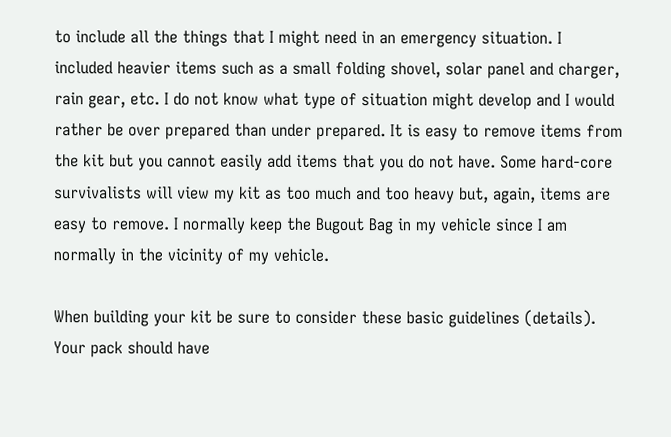to include all the things that I might need in an emergency situation. I included heavier items such as a small folding shovel, solar panel and charger, rain gear, etc. I do not know what type of situation might develop and I would rather be over prepared than under prepared. It is easy to remove items from the kit but you cannot easily add items that you do not have. Some hard-core survivalists will view my kit as too much and too heavy but, again, items are easy to remove. I normally keep the Bugout Bag in my vehicle since I am normally in the vicinity of my vehicle.

When building your kit be sure to consider these basic guidelines (details). Your pack should have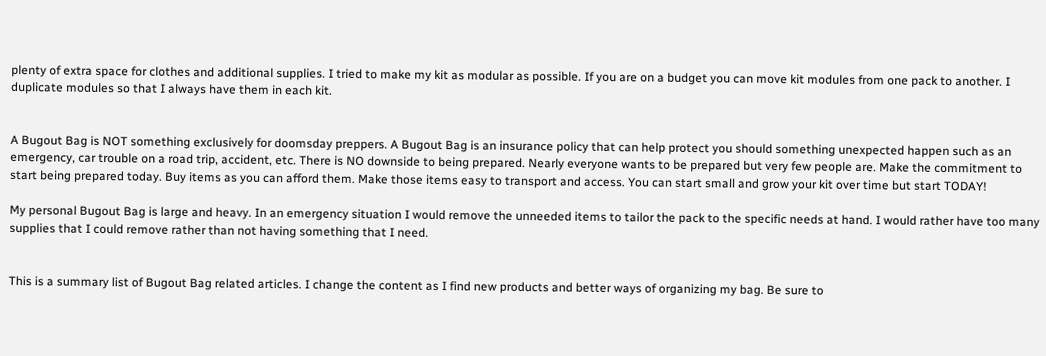plenty of extra space for clothes and additional supplies. I tried to make my kit as modular as possible. If you are on a budget you can move kit modules from one pack to another. I duplicate modules so that I always have them in each kit.


A Bugout Bag is NOT something exclusively for doomsday preppers. A Bugout Bag is an insurance policy that can help protect you should something unexpected happen such as an emergency, car trouble on a road trip, accident, etc. There is NO downside to being prepared. Nearly everyone wants to be prepared but very few people are. Make the commitment to start being prepared today. Buy items as you can afford them. Make those items easy to transport and access. You can start small and grow your kit over time but start TODAY!

My personal Bugout Bag is large and heavy. In an emergency situation I would remove the unneeded items to tailor the pack to the specific needs at hand. I would rather have too many supplies that I could remove rather than not having something that I need.


This is a summary list of Bugout Bag related articles. I change the content as I find new products and better ways of organizing my bag. Be sure to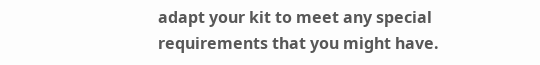adapt your kit to meet any special requirements that you might have.